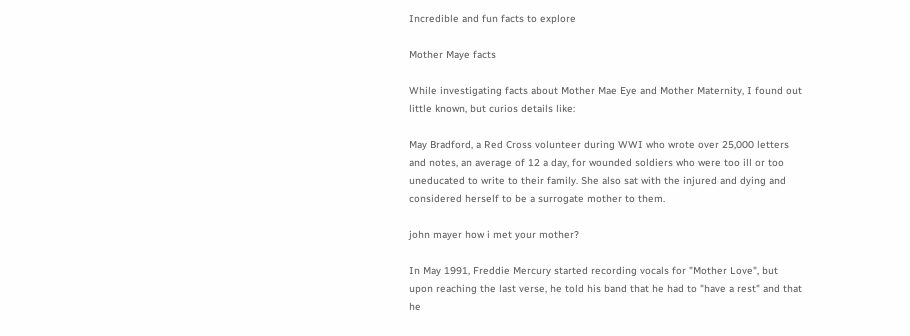Incredible and fun facts to explore

Mother Maye facts

While investigating facts about Mother Mae Eye and Mother Maternity, I found out little known, but curios details like:

May Bradford, a Red Cross volunteer during WWI who wrote over 25,000 letters and notes, an average of 12 a day, for wounded soldiers who were too ill or too uneducated to write to their family. She also sat with the injured and dying and considered herself to be a surrogate mother to them.

john mayer how i met your mother?

In May 1991, Freddie Mercury started recording vocals for "Mother Love", but upon reaching the last verse, he told his band that he had to "have a rest" and that he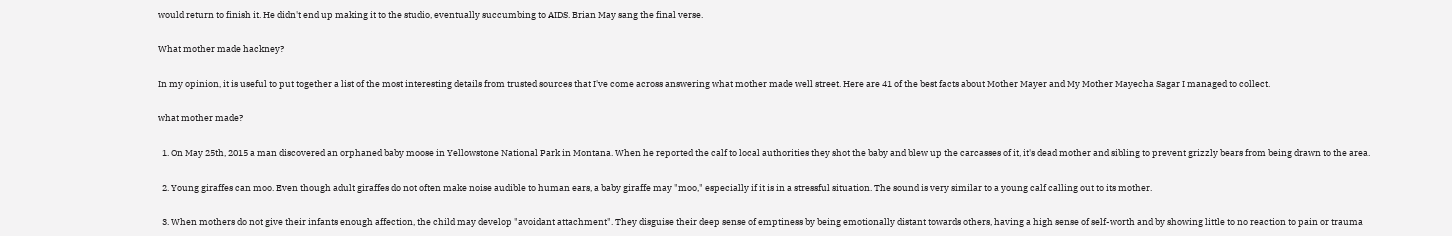would return to finish it. He didn't end up making it to the studio, eventually succumbing to AIDS. Brian May sang the final verse.

What mother made hackney?

In my opinion, it is useful to put together a list of the most interesting details from trusted sources that I've come across answering what mother made well street. Here are 41 of the best facts about Mother Mayer and My Mother Mayecha Sagar I managed to collect.

what mother made?

  1. On May 25th, 2015 a man discovered an orphaned baby moose in Yellowstone National Park in Montana. When he reported the calf to local authorities they shot the baby and blew up the carcasses of it, it's dead mother and sibling to prevent grizzly bears from being drawn to the area.

  2. Young giraffes can moo. Even though adult giraffes do not often make noise audible to human ears, a baby giraffe may "moo," especially if it is in a stressful situation. The sound is very similar to a young calf calling out to its mother.

  3. When mothers do not give their infants enough affection, the child may develop "avoidant attachment". They disguise their deep sense of emptiness by being emotionally distant towards others, having a high sense of self-worth and by showing little to no reaction to pain or trauma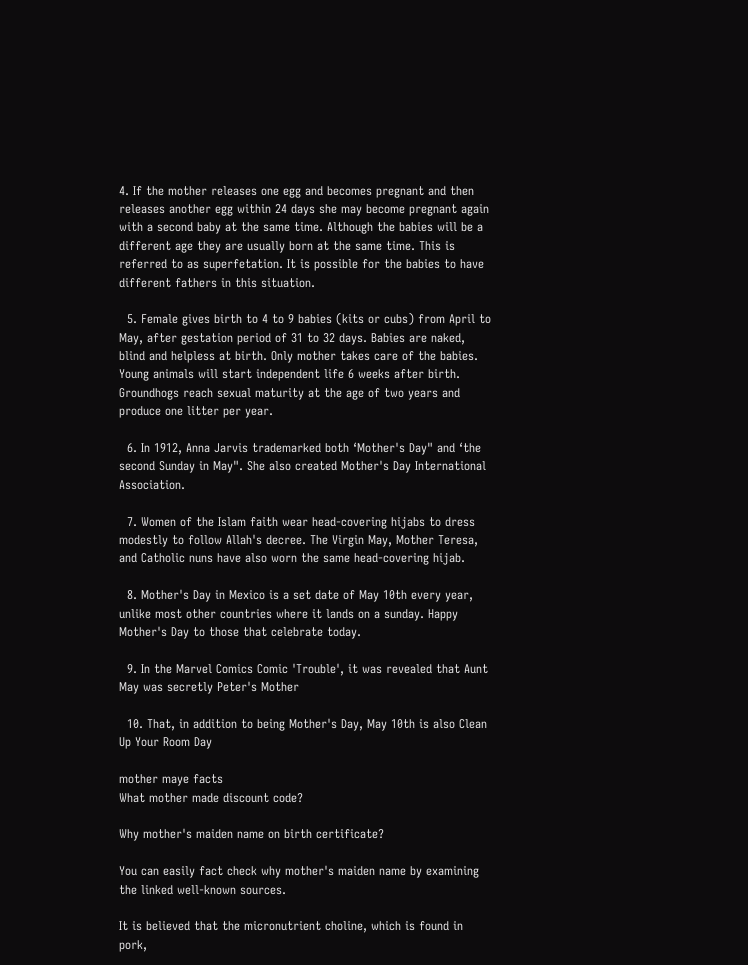4. If the mother releases one egg and becomes pregnant and then releases another egg within 24 days she may become pregnant again with a second baby at the same time. Although the babies will be a different age they are usually born at the same time. This is referred to as superfetation. It is possible for the babies to have different fathers in this situation.

  5. Female gives birth to 4 to 9 babies (kits or cubs) from April to May, after gestation period of 31 to 32 days. Babies are naked, blind and helpless at birth. Only mother takes care of the babies. Young animals will start independent life 6 weeks after birth. Groundhogs reach sexual maturity at the age of two years and produce one litter per year.

  6. In 1912, Anna Jarvis trademarked both ‘Mother's Day" and ‘the second Sunday in May". She also created Mother's Day International Association.

  7. Women of the Islam faith wear head-covering hijabs to dress modestly to follow Allah's decree. The Virgin May, Mother Teresa, and Catholic nuns have also worn the same head-covering hijab.

  8. Mother's Day in Mexico is a set date of May 10th every year, unlike most other countries where it lands on a sunday. Happy Mother's Day to those that celebrate today.

  9. In the Marvel Comics Comic 'Trouble', it was revealed that Aunt May was secretly Peter's Mother

  10. That, in addition to being Mother's Day, May 10th is also Clean Up Your Room Day

mother maye facts
What mother made discount code?

Why mother's maiden name on birth certificate?

You can easily fact check why mother's maiden name by examining the linked well-known sources.

It is believed that the micronutrient choline, which is found in pork,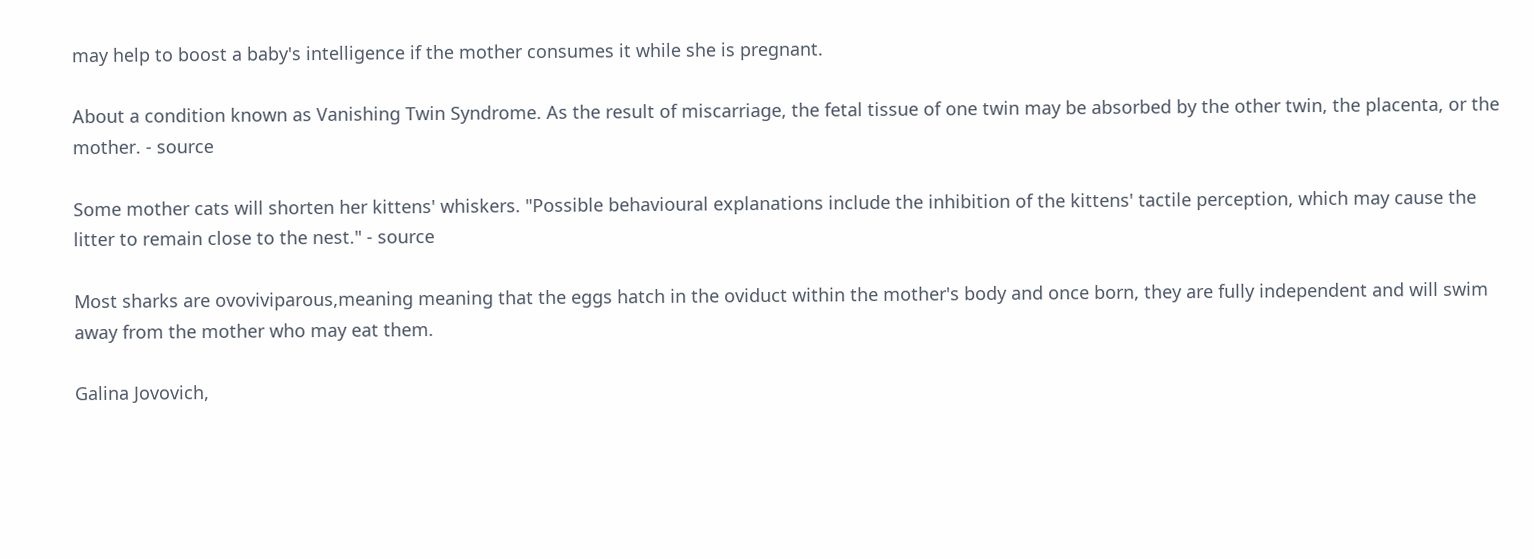may help to boost a baby's intelligence if the mother consumes it while she is pregnant.

About a condition known as Vanishing Twin Syndrome. As the result of miscarriage, the fetal tissue of one twin may be absorbed by the other twin, the placenta, or the mother. - source

Some mother cats will shorten her kittens' whiskers. "Possible behavioural explanations include the inhibition of the kittens' tactile perception, which may cause the litter to remain close to the nest." - source

Most sharks are ovoviviparous,meaning meaning that the eggs hatch in the oviduct within the mother's body and once born, they are fully independent and will swim away from the mother who may eat them.

Galina Jovovich,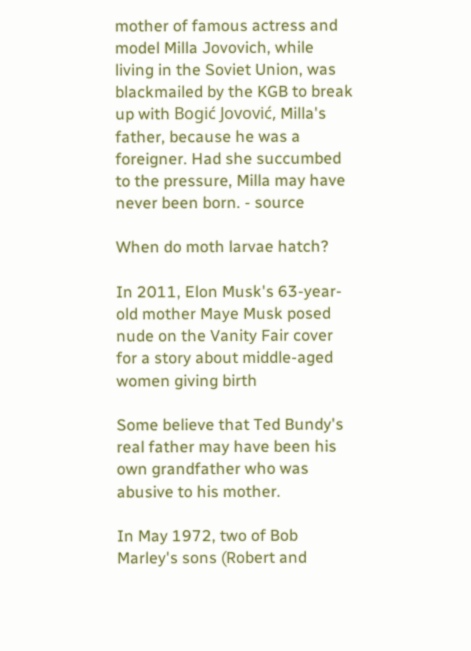mother of famous actress and model Milla Jovovich, while living in the Soviet Union, was blackmailed by the KGB to break up with Bogić Jovović, Milla's father, because he was a foreigner. Had she succumbed to the pressure, Milla may have never been born. - source

When do moth larvae hatch?

In 2011, Elon Musk's 63-year-old mother Maye Musk posed nude on the Vanity Fair cover for a story about middle-aged women giving birth

Some believe that Ted Bundy's real father may have been his own grandfather who was abusive to his mother.

In May 1972, two of Bob Marley's sons (Robert and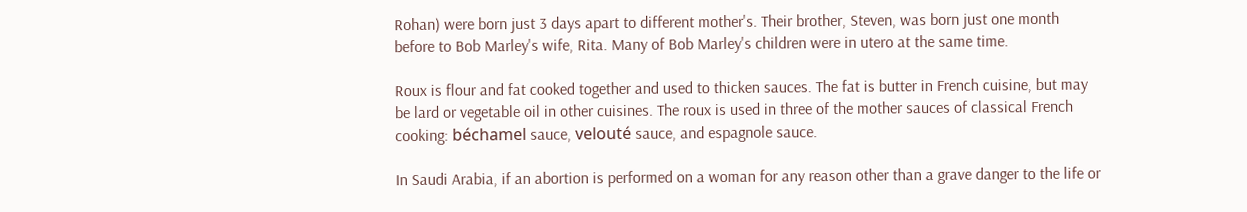Rohan) were born just 3 days apart to different mother's. Their brother, Steven, was born just one month before to Bob Marley's wife, Rita. Many of Bob Marley's children were in utero at the same time.

Roux is flour and fat cooked together and used to thicken sauces. The fat is butter in French cuisine, but may be lard or vegetable oil in other cuisines. The roux is used in three of the mother sauces of classical French cooking: béchamel sauce, velouté sauce, and espagnole sauce.

In Saudi Arabia, if an abortion is performed on a woman for any reason other than a grave danger to the life or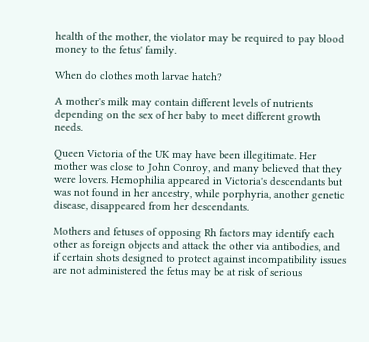health of the mother, the violator may be required to pay blood money to the fetus' family.

When do clothes moth larvae hatch?

A mother's milk may contain different levels of nutrients depending on the sex of her baby to meet different growth needs.

Queen Victoria of the UK may have been illegitimate. Her mother was close to John Conroy, and many believed that they were lovers. Hemophilia appeared in Victoria's descendants but was not found in her ancestry, while porphyria, another genetic disease, disappeared from her descendants.

Mothers and fetuses of opposing Rh factors may identify each other as foreign objects and attack the other via antibodies, and if certain shots designed to protect against incompatibility issues are not administered the fetus may be at risk of serious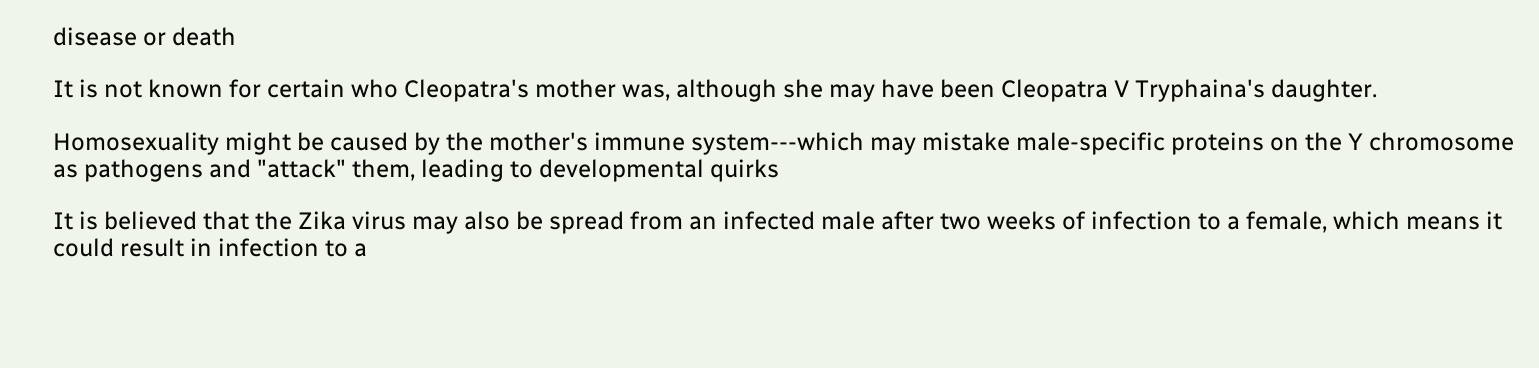disease or death

It is not known for certain who Cleopatra's mother was, although she may have been Cleopatra V Tryphaina's daughter.

Homosexuality might be caused by the mother's immune system---which may mistake male-specific proteins on the Y chromosome as pathogens and "attack" them, leading to developmental quirks

It is believed that the Zika virus may also be spread from an infected male after two weeks of infection to a female, which means it could result in infection to a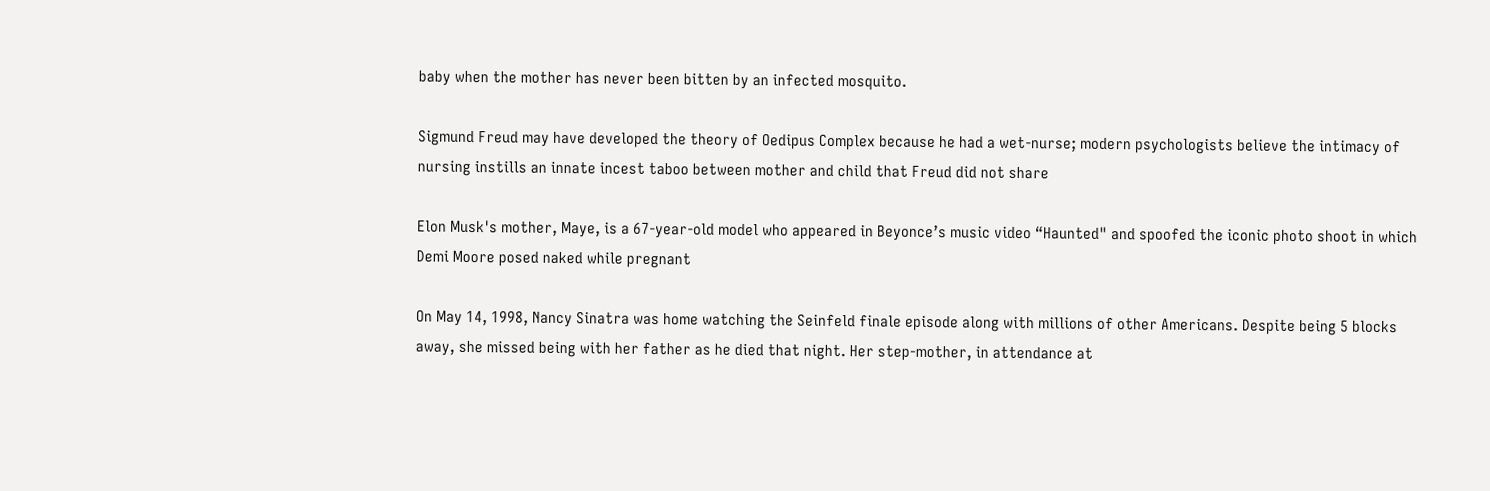baby when the mother has never been bitten by an infected mosquito.

Sigmund Freud may have developed the theory of Oedipus Complex because he had a wet-nurse; modern psychologists believe the intimacy of nursing instills an innate incest taboo between mother and child that Freud did not share

Elon Musk's mother, Maye, is a 67-year-old model who appeared in Beyonce’s music video “Haunted" and spoofed the iconic photo shoot in which Demi Moore posed naked while pregnant

On May 14, 1998, Nancy Sinatra was home watching the Seinfeld finale episode along with millions of other Americans. Despite being 5 blocks away, she missed being with her father as he died that night. Her step-mother, in attendance at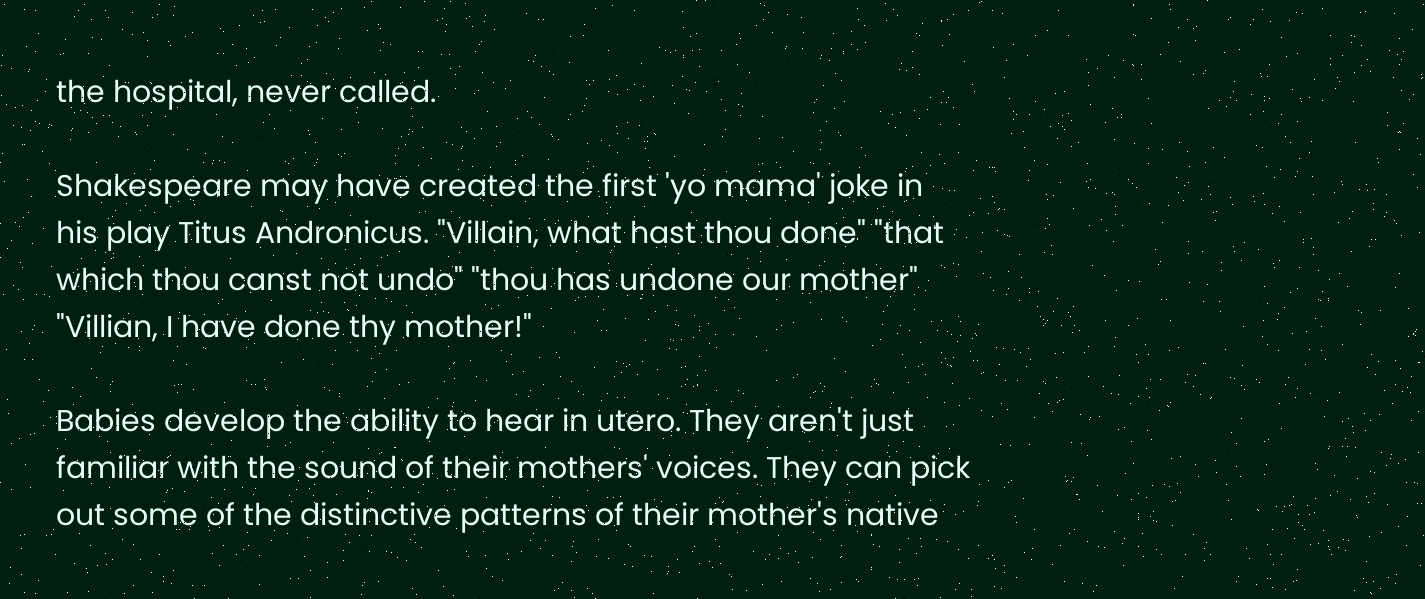the hospital, never called.

Shakespeare may have created the first 'yo mama' joke in his play Titus Andronicus. "Villain, what hast thou done" "that which thou canst not undo" "thou has undone our mother" "Villian, I have done thy mother!"

Babies develop the ability to hear in utero. They aren't just familiar with the sound of their mothers' voices. They can pick out some of the distinctive patterns of their mother's native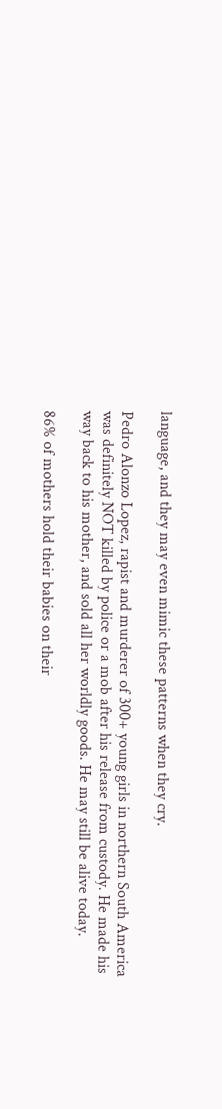language, and they may even mimic these patterns when they cry.

Pedro Alonzo Lopez, rapist and murderer of 300+ young girls in northern South America was definitely NOT killed by police or a mob after his release from custody. He made his way back to his mother, and sold all her worldly goods. He may still be alive today.

86% of mothers hold their babies on their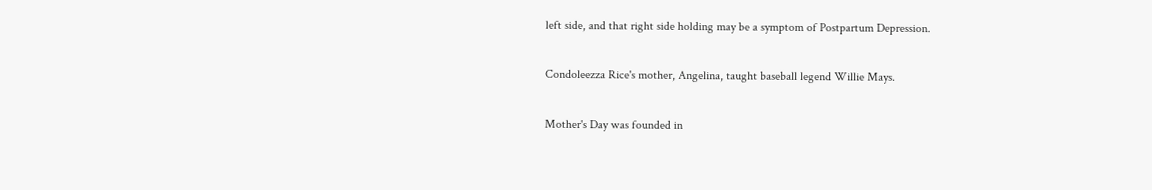left side, and that right side holding may be a symptom of Postpartum Depression.

Condoleezza Rice's mother, Angelina, taught baseball legend Willie Mays.

Mother's Day was founded in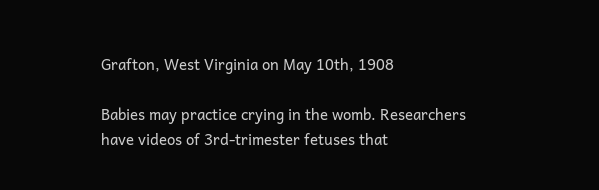Grafton, West Virginia on May 10th, 1908

Babies may practice crying in the womb. Researchers have videos of 3rd-trimester fetuses that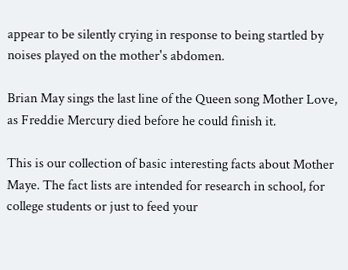appear to be silently crying in response to being startled by noises played on the mother's abdomen.

Brian May sings the last line of the Queen song Mother Love, as Freddie Mercury died before he could finish it.

This is our collection of basic interesting facts about Mother Maye. The fact lists are intended for research in school, for college students or just to feed your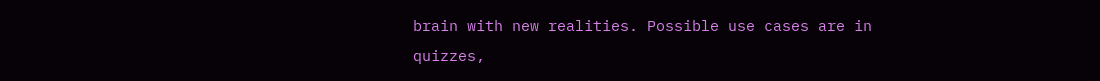brain with new realities. Possible use cases are in quizzes,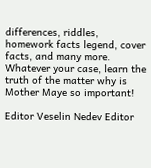differences, riddles, homework facts legend, cover facts, and many more. Whatever your case, learn the truth of the matter why is Mother Maye so important!

Editor Veselin Nedev Editor